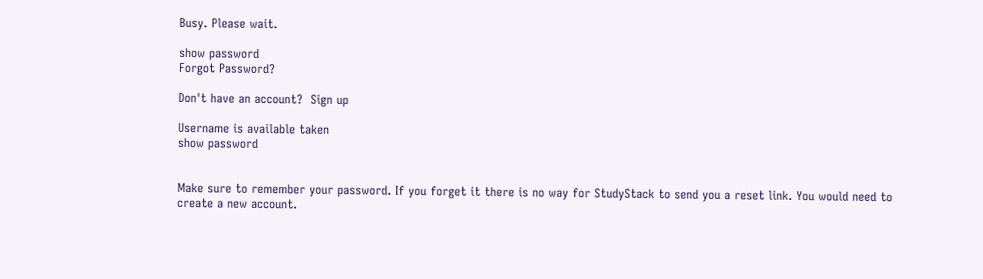Busy. Please wait.

show password
Forgot Password?

Don't have an account?  Sign up

Username is available taken
show password


Make sure to remember your password. If you forget it there is no way for StudyStack to send you a reset link. You would need to create a new account.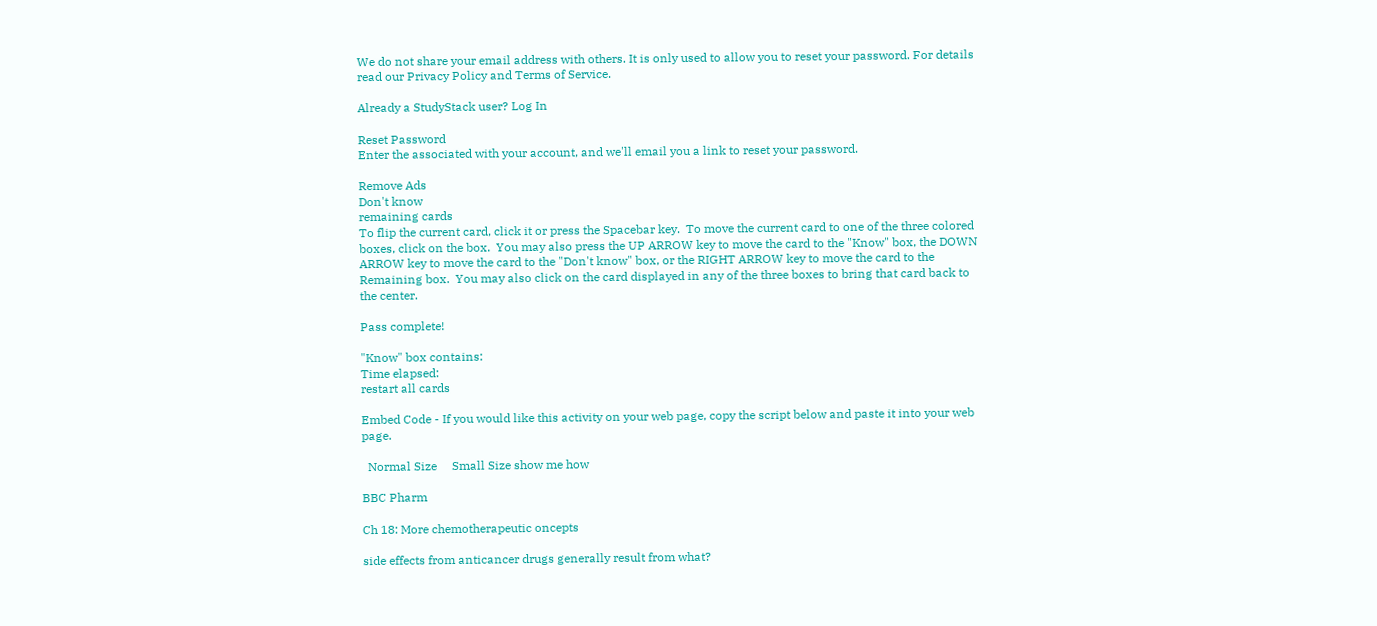We do not share your email address with others. It is only used to allow you to reset your password. For details read our Privacy Policy and Terms of Service.

Already a StudyStack user? Log In

Reset Password
Enter the associated with your account, and we'll email you a link to reset your password.

Remove Ads
Don't know
remaining cards
To flip the current card, click it or press the Spacebar key.  To move the current card to one of the three colored boxes, click on the box.  You may also press the UP ARROW key to move the card to the "Know" box, the DOWN ARROW key to move the card to the "Don't know" box, or the RIGHT ARROW key to move the card to the Remaining box.  You may also click on the card displayed in any of the three boxes to bring that card back to the center.

Pass complete!

"Know" box contains:
Time elapsed:
restart all cards

Embed Code - If you would like this activity on your web page, copy the script below and paste it into your web page.

  Normal Size     Small Size show me how

BBC Pharm

Ch 18: More chemotherapeutic oncepts

side effects from anticancer drugs generally result from what?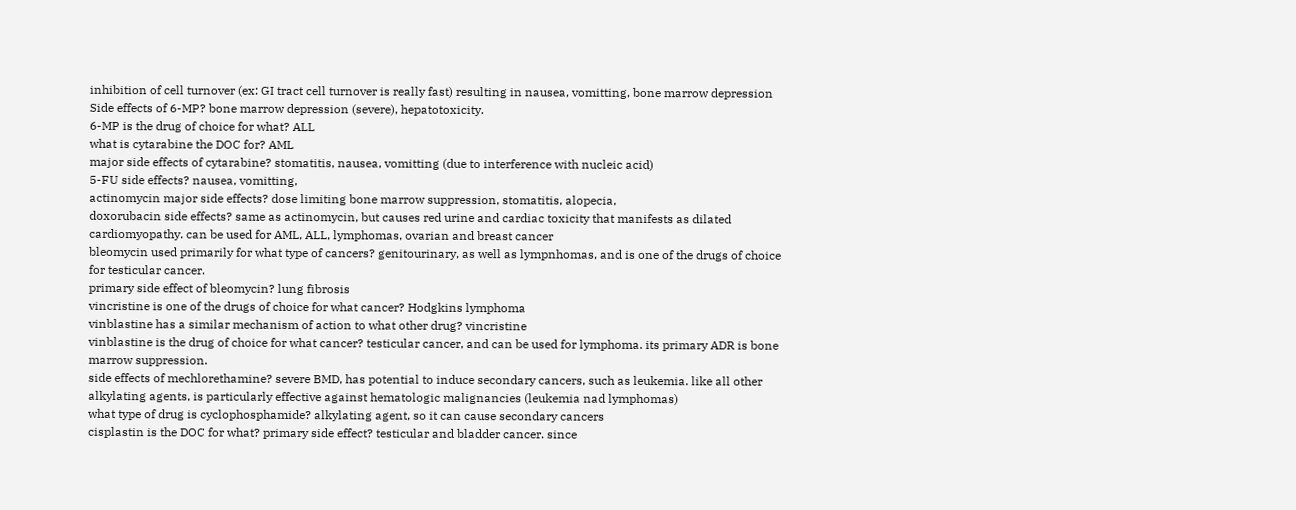inhibition of cell turnover (ex: GI tract cell turnover is really fast) resulting in nausea, vomitting, bone marrow depression
Side effects of 6-MP? bone marrow depression (severe), hepatotoxicity.
6-MP is the drug of choice for what? ALL
what is cytarabine the DOC for? AML
major side effects of cytarabine? stomatitis, nausea, vomitting (due to interference with nucleic acid)
5-FU side effects? nausea, vomitting,
actinomycin major side effects? dose limiting bone marrow suppression, stomatitis, alopecia,
doxorubacin side effects? same as actinomycin, but causes red urine and cardiac toxicity that manifests as dilated cardiomyopathy. can be used for AML, ALL, lymphomas, ovarian and breast cancer
bleomycin used primarily for what type of cancers? genitourinary, as well as lympnhomas, and is one of the drugs of choice for testicular cancer.
primary side effect of bleomycin? lung fibrosis
vincristine is one of the drugs of choice for what cancer? Hodgkins lymphoma
vinblastine has a similar mechanism of action to what other drug? vincristine
vinblastine is the drug of choice for what cancer? testicular cancer, and can be used for lymphoma. its primary ADR is bone marrow suppression.
side effects of mechlorethamine? severe BMD, has potential to induce secondary cancers, such as leukemia. like all other alkylating agents, is particularly effective against hematologic malignancies (leukemia nad lymphomas)
what type of drug is cyclophosphamide? alkylating agent, so it can cause secondary cancers
cisplastin is the DOC for what? primary side effect? testicular and bladder cancer. since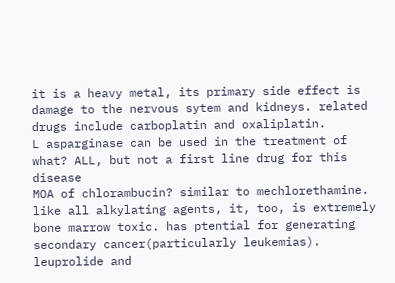it is a heavy metal, its primary side effect is damage to the nervous sytem and kidneys. related drugs include carboplatin and oxaliplatin.
L asparginase can be used in the treatment of what? ALL, but not a first line drug for this disease
MOA of chlorambucin? similar to mechlorethamine. like all alkylating agents, it, too, is extremely bone marrow toxic. has ptential for generating secondary cancer(particularly leukemias).
leuprolide and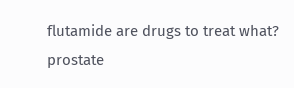flutamide are drugs to treat what? prostate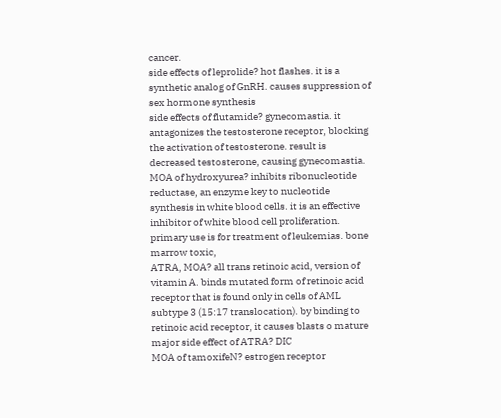cancer.
side effects of leprolide? hot flashes. it is a synthetic analog of GnRH. causes suppression of sex hormone synthesis
side effects of flutamide? gynecomastia. it antagonizes the testosterone receptor, blocking the activation of testosterone. result is decreased testosterone, causing gynecomastia.
MOA of hydroxyurea? inhibits ribonucleotide reductase, an enzyme key to nucleotide synthesis in white blood cells. it is an effective inhibitor of white blood cell proliferation. primary use is for treatment of leukemias. bone marrow toxic,
ATRA, MOA? all trans retinoic acid, version of vitamin A. binds mutated form of retinoic acid receptor that is found only in cells of AML subtype 3 (15:17 translocation). by binding to retinoic acid receptor, it causes blasts o mature
major side effect of ATRA? DIC
MOA of tamoxifeN? estrogen receptor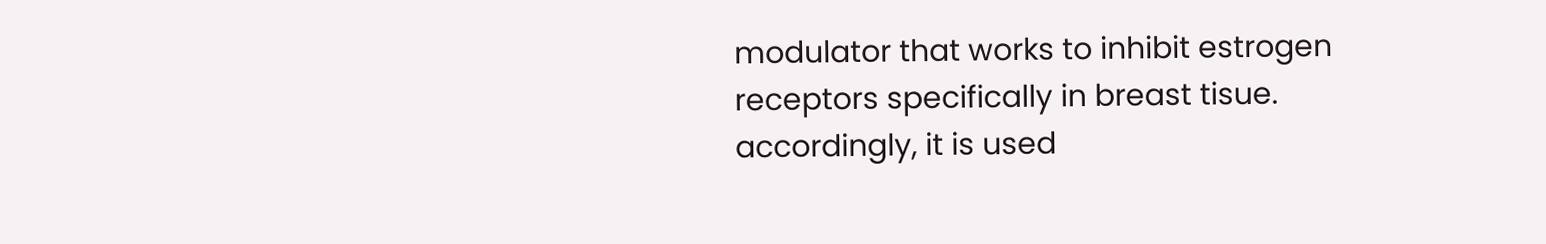modulator that works to inhibit estrogen receptors specifically in breast tisue. accordingly, it is used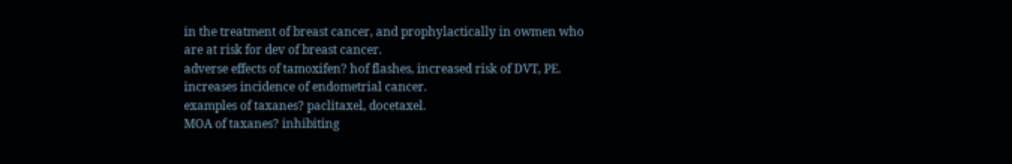in the treatment of breast cancer, and prophylactically in owmen who are at risk for dev of breast cancer.
adverse effects of tamoxifen? hof flashes, increased risk of DVT, PE. increases incidence of endometrial cancer.
examples of taxanes? paclitaxel, docetaxel.
MOA of taxanes? inhibiting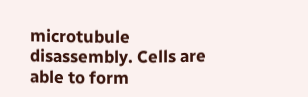microtubule disassembly. Cells are able to form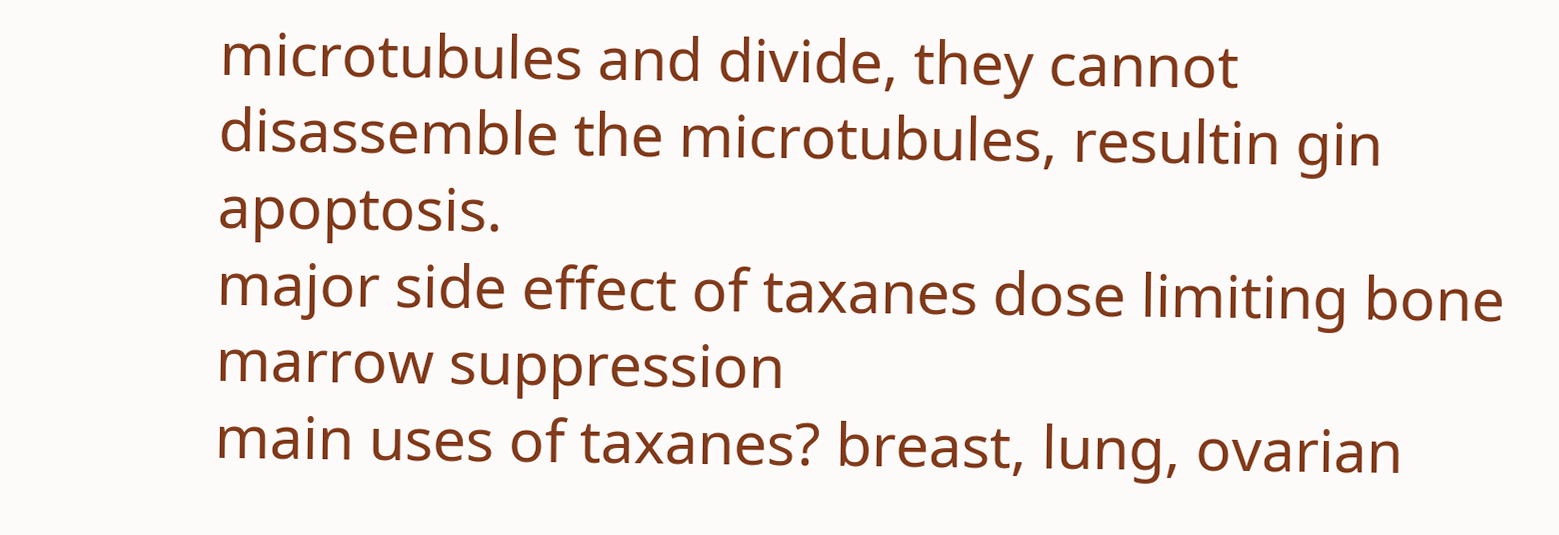microtubules and divide, they cannot disassemble the microtubules, resultin gin apoptosis.
major side effect of taxanes dose limiting bone marrow suppression
main uses of taxanes? breast, lung, ovarian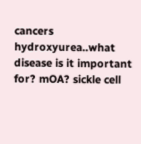cancers
hydroxyurea..what disease is it important for? mOA? sickle cell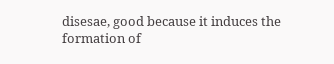disesae, good because it induces the formation of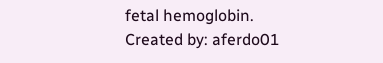fetal hemoglobin.
Created by: aferdo01